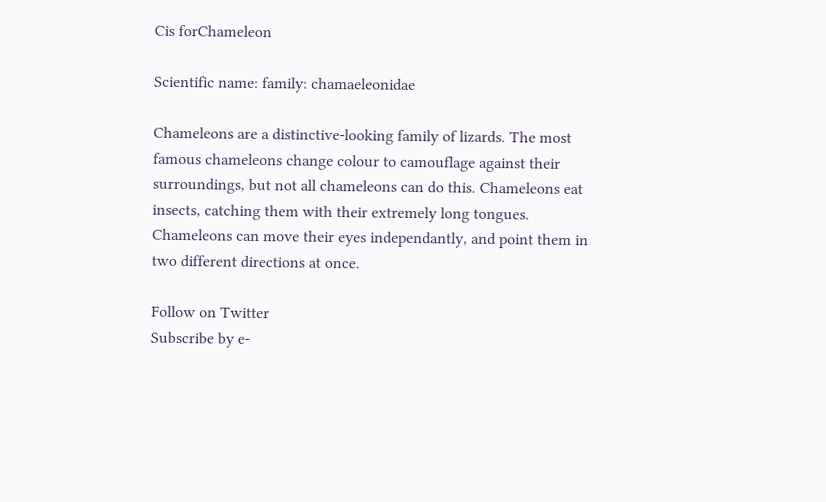Cis forChameleon

Scientific name: family: chamaeleonidae

Chameleons are a distinctive-looking family of lizards. The most famous chameleons change colour to camouflage against their surroundings, but not all chameleons can do this. Chameleons eat insects, catching them with their extremely long tongues. Chameleons can move their eyes independantly, and point them in two different directions at once.

Follow on Twitter
Subscribe by e-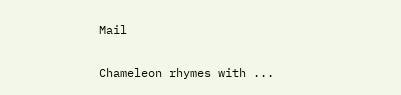Mail

Chameleon rhymes with ...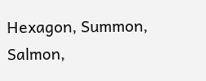Hexagon, Summon, Salmon,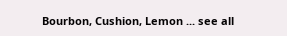Bourbon, Cushion, Lemon ... see all